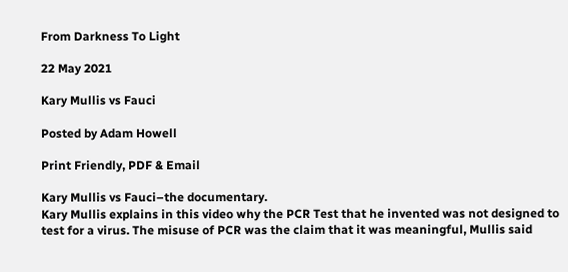From Darkness To Light

22 May 2021

Kary Mullis vs Fauci

Posted by Adam Howell

Print Friendly, PDF & Email

Kary Mullis vs Fauci–the documentary.
Kary Mullis explains in this video why the PCR Test that he invented was not designed to test for a virus. The misuse of PCR was the claim that it was meaningful, Mullis said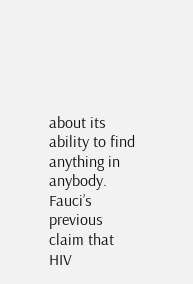about its ability to find anything in anybody. Fauci’s previous claim that HIV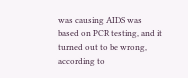was causing AIDS was based on PCR testing, and it turned out to be wrong, according to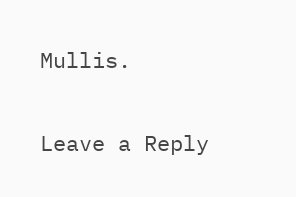Mullis.

Leave a Reply